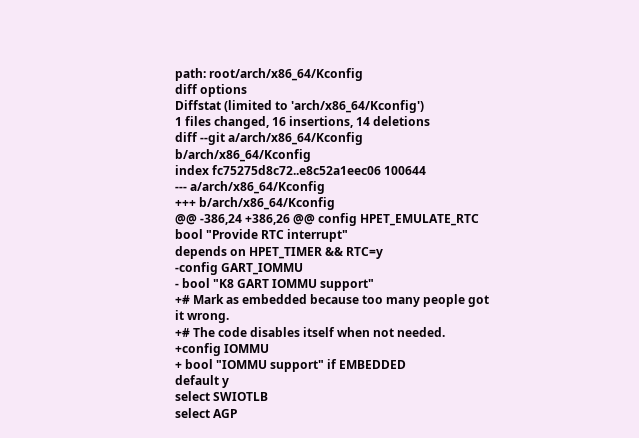path: root/arch/x86_64/Kconfig
diff options
Diffstat (limited to 'arch/x86_64/Kconfig')
1 files changed, 16 insertions, 14 deletions
diff --git a/arch/x86_64/Kconfig b/arch/x86_64/Kconfig
index fc75275d8c72..e8c52a1eec06 100644
--- a/arch/x86_64/Kconfig
+++ b/arch/x86_64/Kconfig
@@ -386,24 +386,26 @@ config HPET_EMULATE_RTC
bool "Provide RTC interrupt"
depends on HPET_TIMER && RTC=y
-config GART_IOMMU
- bool "K8 GART IOMMU support"
+# Mark as embedded because too many people got it wrong.
+# The code disables itself when not needed.
+config IOMMU
+ bool "IOMMU support" if EMBEDDED
default y
select SWIOTLB
select AGP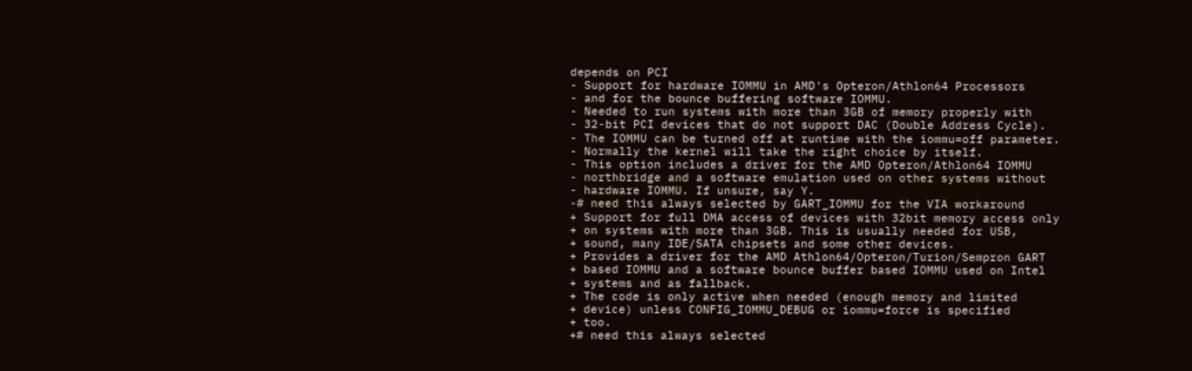depends on PCI
- Support for hardware IOMMU in AMD's Opteron/Athlon64 Processors
- and for the bounce buffering software IOMMU.
- Needed to run systems with more than 3GB of memory properly with
- 32-bit PCI devices that do not support DAC (Double Address Cycle).
- The IOMMU can be turned off at runtime with the iommu=off parameter.
- Normally the kernel will take the right choice by itself.
- This option includes a driver for the AMD Opteron/Athlon64 IOMMU
- northbridge and a software emulation used on other systems without
- hardware IOMMU. If unsure, say Y.
-# need this always selected by GART_IOMMU for the VIA workaround
+ Support for full DMA access of devices with 32bit memory access only
+ on systems with more than 3GB. This is usually needed for USB,
+ sound, many IDE/SATA chipsets and some other devices.
+ Provides a driver for the AMD Athlon64/Opteron/Turion/Sempron GART
+ based IOMMU and a software bounce buffer based IOMMU used on Intel
+ systems and as fallback.
+ The code is only active when needed (enough memory and limited
+ device) unless CONFIG_IOMMU_DEBUG or iommu=force is specified
+ too.
+# need this always selected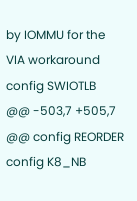by IOMMU for the VIA workaround
config SWIOTLB
@@ -503,7 +505,7 @@ config REORDER
config K8_NB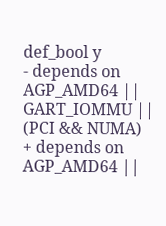def_bool y
- depends on AGP_AMD64 || GART_IOMMU || (PCI && NUMA)
+ depends on AGP_AMD64 ||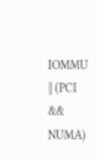IOMMU || (PCI && NUMA)